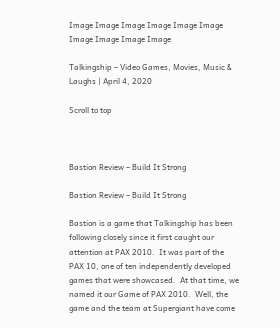Image Image Image Image Image Image Image Image Image Image

Talkingship – Video Games, Movies, Music & Laughs | April 4, 2020

Scroll to top



Bastion Review – Build It Strong

Bastion Review – Build It Strong

Bastion is a game that Talkingship has been following closely since it first caught our attention at PAX 2010.  It was part of the PAX 10, one of ten independently developed games that were showcased.  At that time, we named it our Game of PAX 2010.  Well, the game and the team at Supergiant have come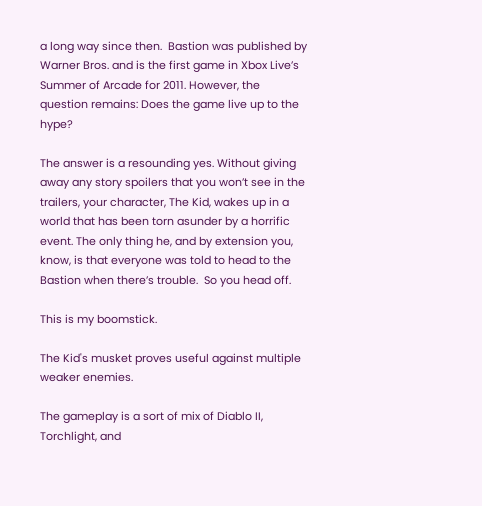a long way since then.  Bastion was published by Warner Bros. and is the first game in Xbox Live’s Summer of Arcade for 2011. However, the question remains: Does the game live up to the hype?

The answer is a resounding yes. Without giving away any story spoilers that you won’t see in the trailers, your character, The Kid, wakes up in a world that has been torn asunder by a horrific event. The only thing he, and by extension you, know, is that everyone was told to head to the Bastion when there’s trouble.  So you head off.

This is my boomstick.

The Kid's musket proves useful against multiple weaker enemies.

The gameplay is a sort of mix of Diablo II, Torchlight, and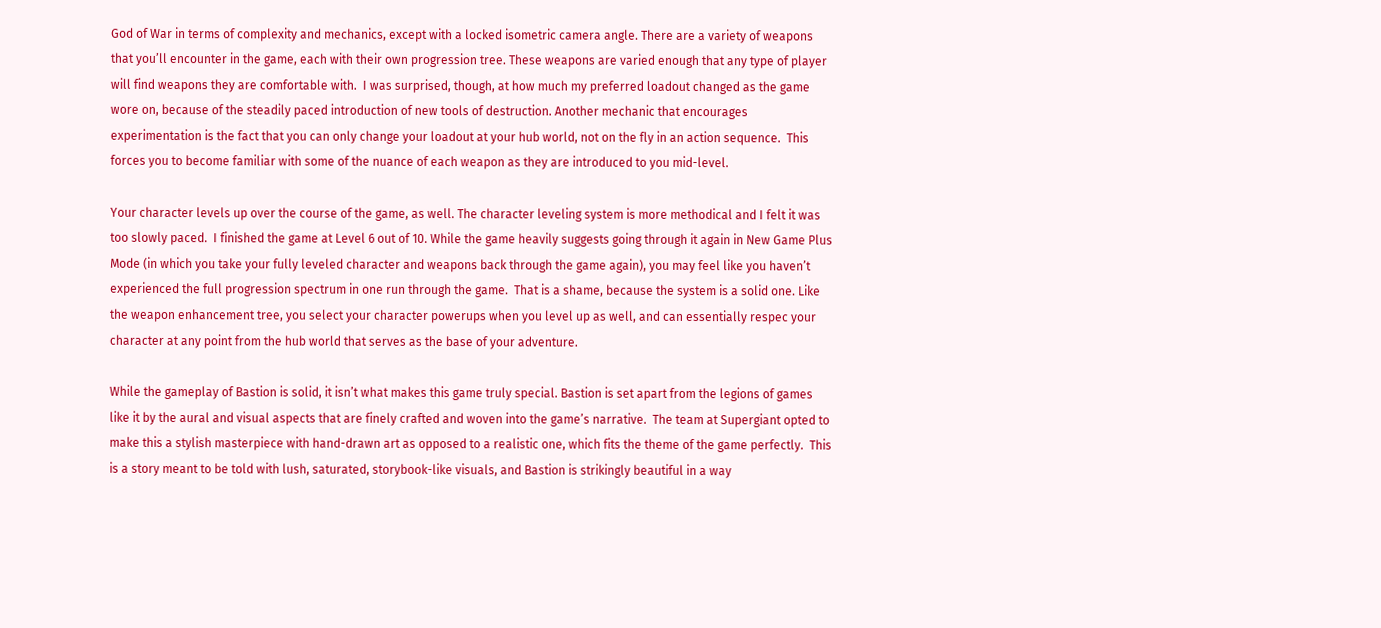God of War in terms of complexity and mechanics, except with a locked isometric camera angle. There are a variety of weapons that you’ll encounter in the game, each with their own progression tree. These weapons are varied enough that any type of player will find weapons they are comfortable with.  I was surprised, though, at how much my preferred loadout changed as the game wore on, because of the steadily paced introduction of new tools of destruction. Another mechanic that encourages experimentation is the fact that you can only change your loadout at your hub world, not on the fly in an action sequence.  This forces you to become familiar with some of the nuance of each weapon as they are introduced to you mid-level.

Your character levels up over the course of the game, as well. The character leveling system is more methodical and I felt it was too slowly paced.  I finished the game at Level 6 out of 10. While the game heavily suggests going through it again in New Game Plus Mode (in which you take your fully leveled character and weapons back through the game again), you may feel like you haven’t experienced the full progression spectrum in one run through the game.  That is a shame, because the system is a solid one. Like the weapon enhancement tree, you select your character powerups when you level up as well, and can essentially respec your character at any point from the hub world that serves as the base of your adventure.

While the gameplay of Bastion is solid, it isn’t what makes this game truly special. Bastion is set apart from the legions of games like it by the aural and visual aspects that are finely crafted and woven into the game’s narrative.  The team at Supergiant opted to make this a stylish masterpiece with hand-drawn art as opposed to a realistic one, which fits the theme of the game perfectly.  This is a story meant to be told with lush, saturated, storybook-like visuals, and Bastion is strikingly beautiful in a way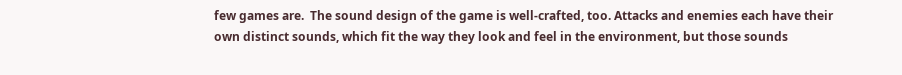few games are.  The sound design of the game is well-crafted, too. Attacks and enemies each have their own distinct sounds, which fit the way they look and feel in the environment, but those sounds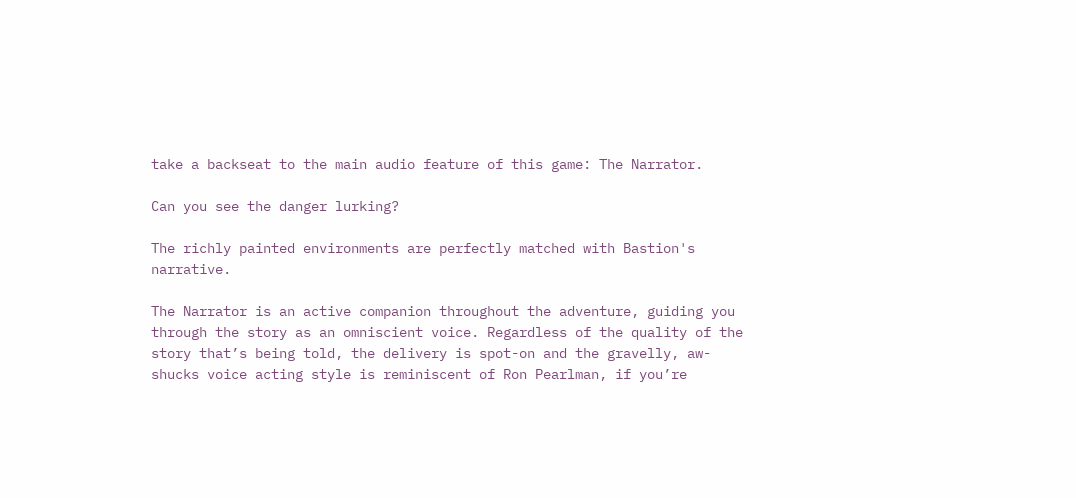take a backseat to the main audio feature of this game: The Narrator.

Can you see the danger lurking?

The richly painted environments are perfectly matched with Bastion's narrative.

The Narrator is an active companion throughout the adventure, guiding you through the story as an omniscient voice. Regardless of the quality of the story that’s being told, the delivery is spot-on and the gravelly, aw-shucks voice acting style is reminiscent of Ron Pearlman, if you’re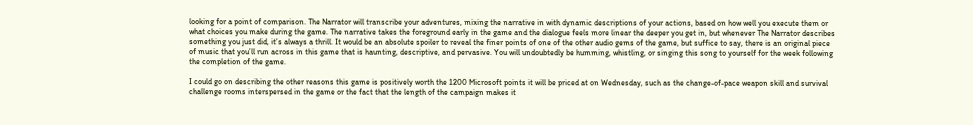looking for a point of comparison. The Narrator will transcribe your adventures, mixing the narrative in with dynamic descriptions of your actions, based on how well you execute them or what choices you make during the game. The narrative takes the foreground early in the game and the dialogue feels more linear the deeper you get in, but whenever The Narrator describes something you just did, it’s always a thrill. It would be an absolute spoiler to reveal the finer points of one of the other audio gems of the game, but suffice to say, there is an original piece of music that you’ll run across in this game that is haunting, descriptive, and pervasive. You will undoubtedly be humming, whistling, or singing this song to yourself for the week following the completion of the game.

I could go on describing the other reasons this game is positively worth the 1200 Microsoft points it will be priced at on Wednesday, such as the change-of-pace weapon skill and survival challenge rooms interspersed in the game or the fact that the length of the campaign makes it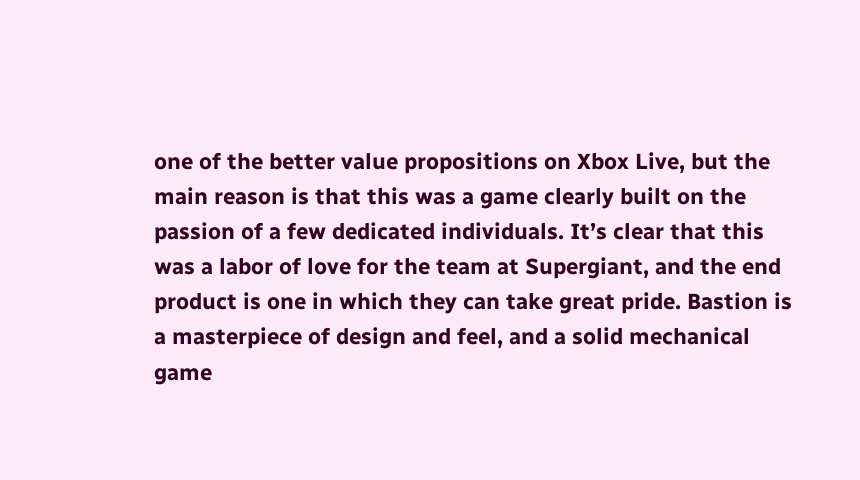one of the better value propositions on Xbox Live, but the main reason is that this was a game clearly built on the passion of a few dedicated individuals. It’s clear that this was a labor of love for the team at Supergiant, and the end product is one in which they can take great pride. Bastion is a masterpiece of design and feel, and a solid mechanical game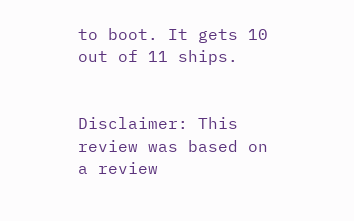to boot. It gets 10 out of 11 ships.


Disclaimer: This review was based on a review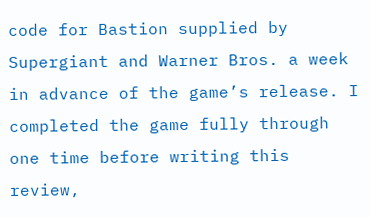code for Bastion supplied by Supergiant and Warner Bros. a week in advance of the game’s release. I completed the game fully through one time before writing this review,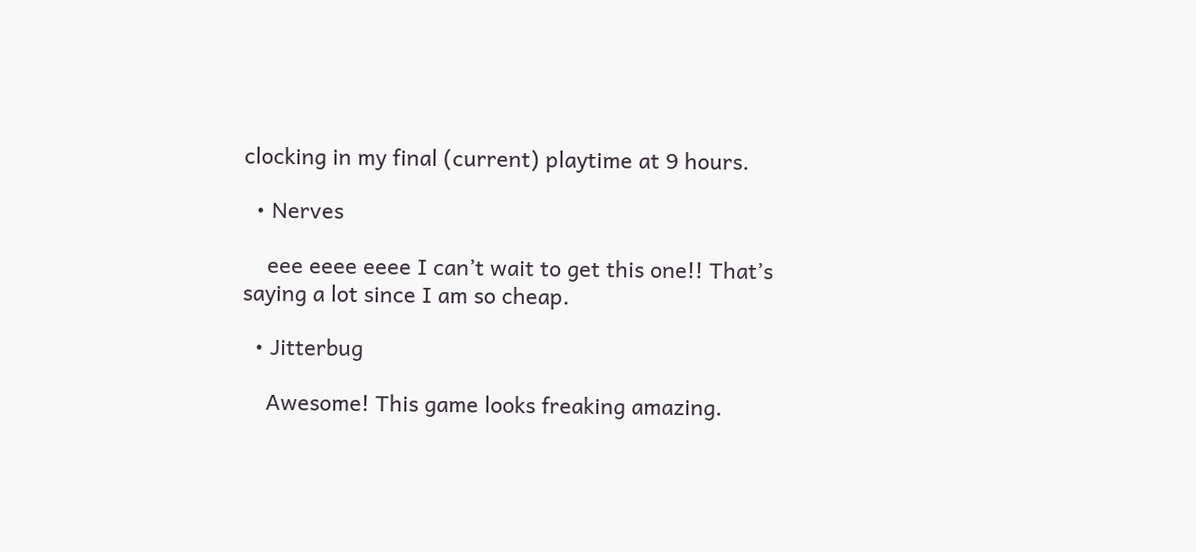clocking in my final (current) playtime at 9 hours.

  • Nerves

    eee eeee eeee I can’t wait to get this one!! That’s saying a lot since I am so cheap.

  • Jitterbug

    Awesome! This game looks freaking amazing.